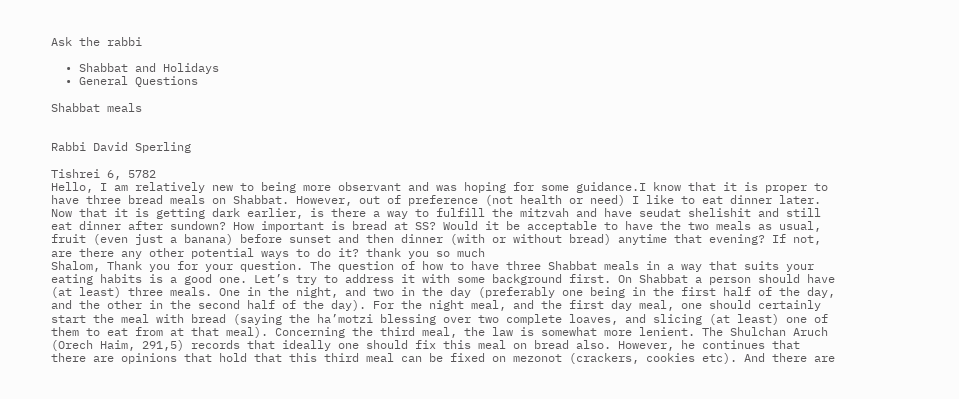Ask the rabbi

  • Shabbat and Holidays
  • General Questions

Shabbat meals


Rabbi David Sperling

Tishrei 6, 5782
Hello, I am relatively new to being more observant and was hoping for some guidance.I know that it is proper to have three bread meals on Shabbat. However, out of preference (not health or need) I like to eat dinner later. Now that it is getting dark earlier, is there a way to fulfill the mitzvah and have seudat shelishit and still eat dinner after sundown? How important is bread at SS? Would it be acceptable to have the two meals as usual, fruit (even just a banana) before sunset and then dinner (with or without bread) anytime that evening? If not, are there any other potential ways to do it? thank you so much
Shalom, Thank you for your question. The question of how to have three Shabbat meals in a way that suits your eating habits is a good one. Let’s try to address it with some background first. On Shabbat a person should have (at least) three meals. One in the night, and two in the day (preferably one being in the first half of the day, and the other in the second half of the day). For the night meal, and the first day meal, one should certainly start the meal with bread (saying the ha’motzi blessing over two complete loaves, and slicing (at least) one of them to eat from at that meal). Concerning the third meal, the law is somewhat more lenient. The Shulchan Aruch (Orech Haim, 291,5) records that ideally one should fix this meal on bread also. However, he continues that there are opinions that hold that this third meal can be fixed on mezonot (crackers, cookies etc). And there are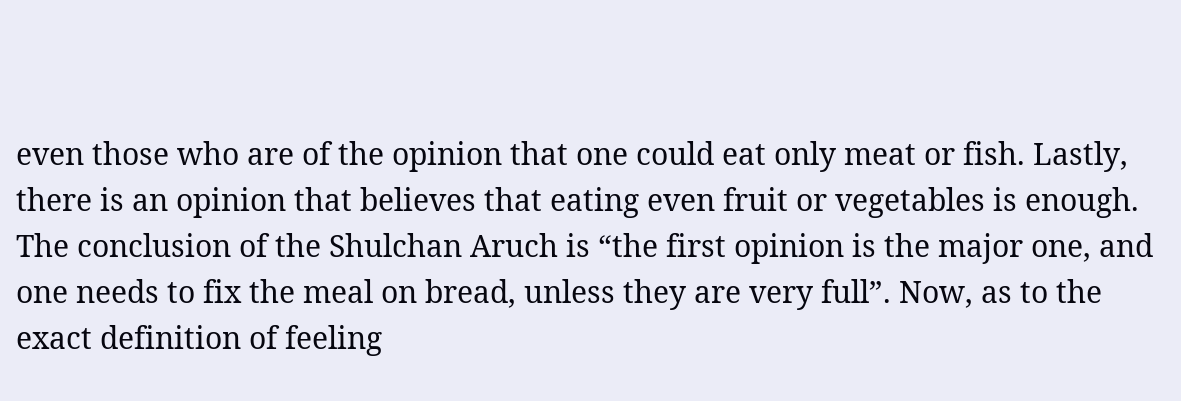even those who are of the opinion that one could eat only meat or fish. Lastly, there is an opinion that believes that eating even fruit or vegetables is enough. The conclusion of the Shulchan Aruch is “the first opinion is the major one, and one needs to fix the meal on bread, unless they are very full”. Now, as to the exact definition of feeling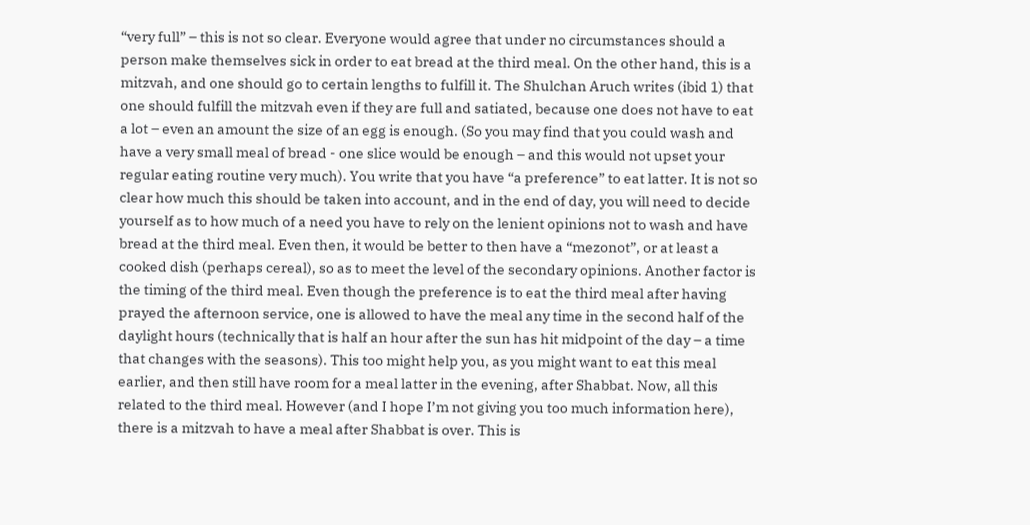“very full” – this is not so clear. Everyone would agree that under no circumstances should a person make themselves sick in order to eat bread at the third meal. On the other hand, this is a mitzvah, and one should go to certain lengths to fulfill it. The Shulchan Aruch writes (ibid 1) that one should fulfill the mitzvah even if they are full and satiated, because one does not have to eat a lot – even an amount the size of an egg is enough. (So you may find that you could wash and have a very small meal of bread - one slice would be enough – and this would not upset your regular eating routine very much). You write that you have “a preference” to eat latter. It is not so clear how much this should be taken into account, and in the end of day, you will need to decide yourself as to how much of a need you have to rely on the lenient opinions not to wash and have bread at the third meal. Even then, it would be better to then have a “mezonot”, or at least a cooked dish (perhaps cereal), so as to meet the level of the secondary opinions. Another factor is the timing of the third meal. Even though the preference is to eat the third meal after having prayed the afternoon service, one is allowed to have the meal any time in the second half of the daylight hours (technically that is half an hour after the sun has hit midpoint of the day – a time that changes with the seasons). This too might help you, as you might want to eat this meal earlier, and then still have room for a meal latter in the evening, after Shabbat. Now, all this related to the third meal. However (and I hope I’m not giving you too much information here), there is a mitzvah to have a meal after Shabbat is over. This is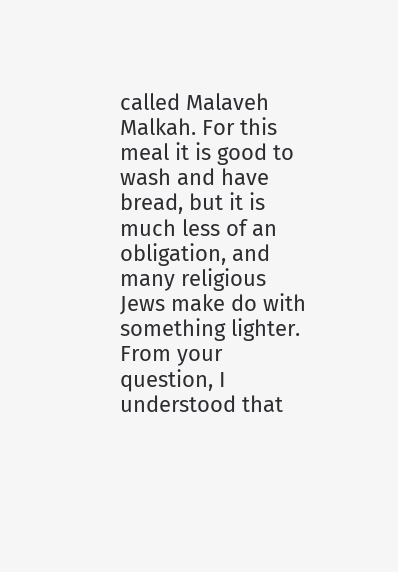called Malaveh Malkah. For this meal it is good to wash and have bread, but it is much less of an obligation, and many religious Jews make do with something lighter. From your question, I understood that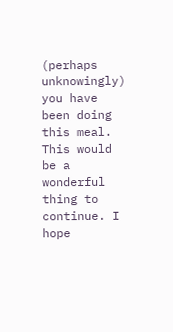(perhaps unknowingly) you have been doing this meal. This would be a wonderful thing to continue. I hope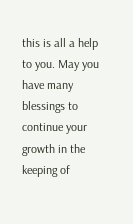this is all a help to you. May you have many blessings to continue your growth in the keeping of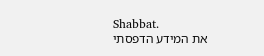Shabbat.
את המידע הדפסתי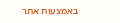באמצעות אתר